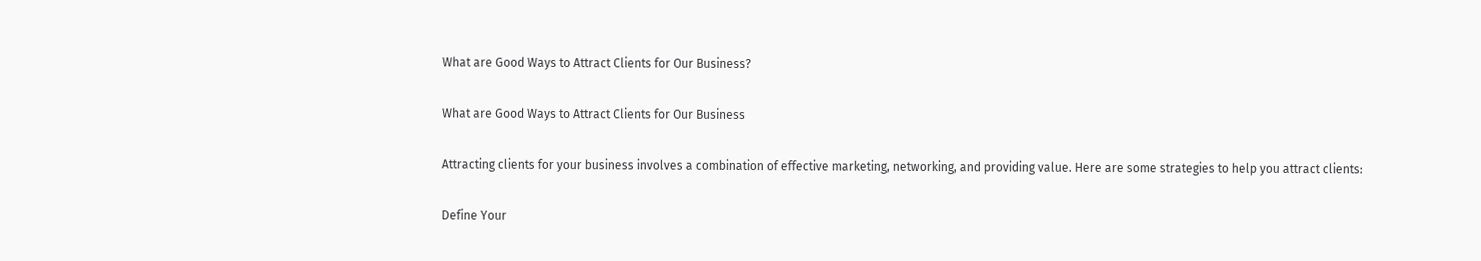What are Good Ways to Attract Clients for Our Business?

What are Good Ways to Attract Clients for Our Business

Attracting clients for your business involves a combination of effective marketing, networking, and providing value. Here are some strategies to help you attract clients:

Define Your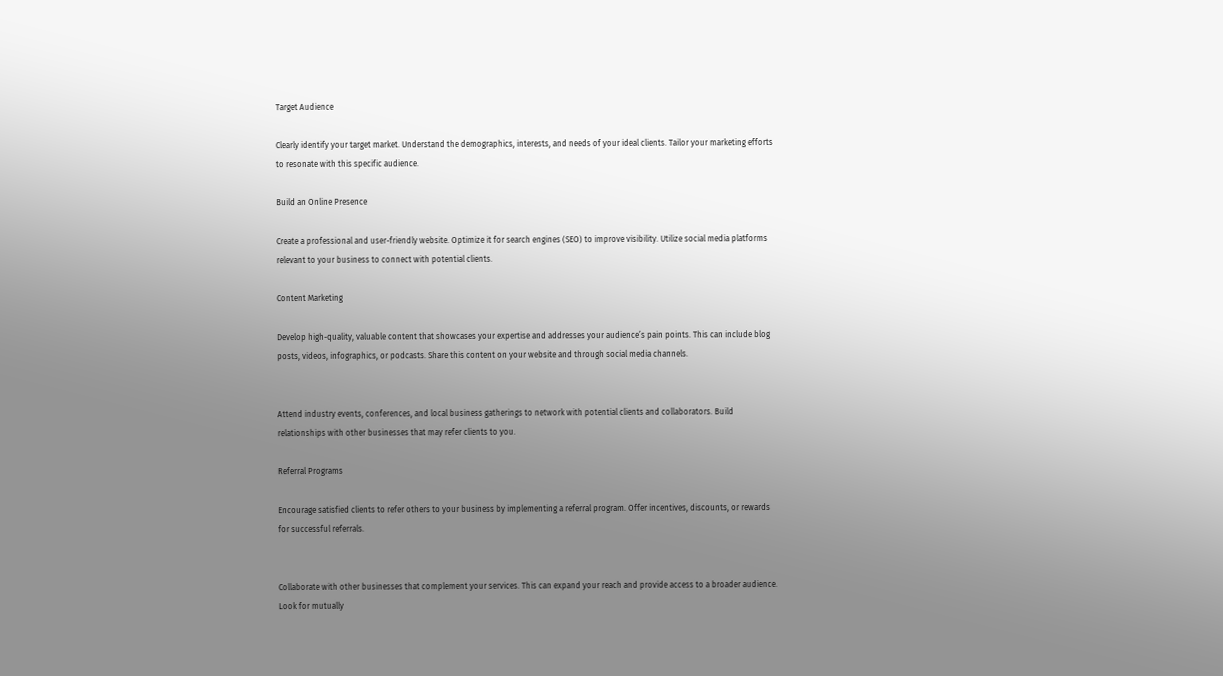Target Audience

Clearly identify your target market. Understand the demographics, interests, and needs of your ideal clients. Tailor your marketing efforts to resonate with this specific audience.

Build an Online Presence

Create a professional and user-friendly website. Optimize it for search engines (SEO) to improve visibility. Utilize social media platforms relevant to your business to connect with potential clients.

Content Marketing

Develop high-quality, valuable content that showcases your expertise and addresses your audience’s pain points. This can include blog posts, videos, infographics, or podcasts. Share this content on your website and through social media channels.


Attend industry events, conferences, and local business gatherings to network with potential clients and collaborators. Build relationships with other businesses that may refer clients to you.

Referral Programs

Encourage satisfied clients to refer others to your business by implementing a referral program. Offer incentives, discounts, or rewards for successful referrals.


Collaborate with other businesses that complement your services. This can expand your reach and provide access to a broader audience. Look for mutually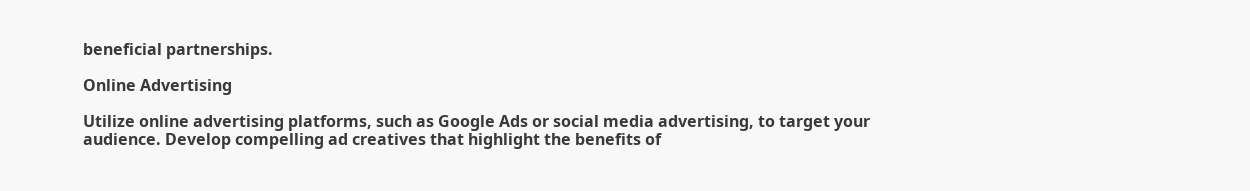beneficial partnerships.

Online Advertising

Utilize online advertising platforms, such as Google Ads or social media advertising, to target your audience. Develop compelling ad creatives that highlight the benefits of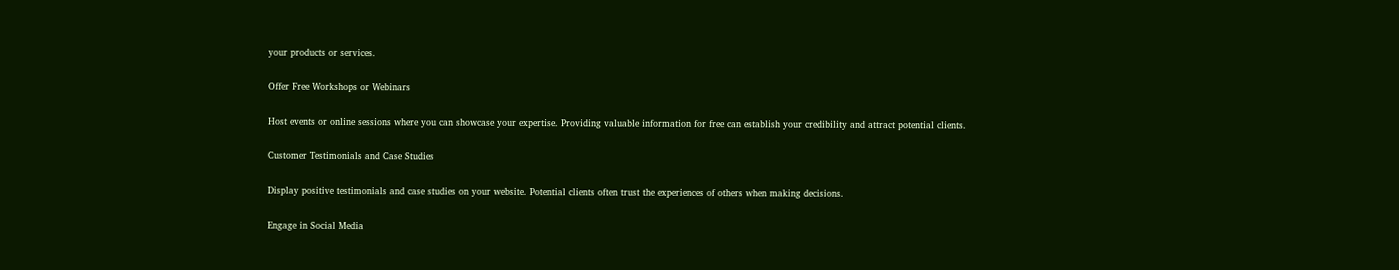your products or services.

Offer Free Workshops or Webinars

Host events or online sessions where you can showcase your expertise. Providing valuable information for free can establish your credibility and attract potential clients.

Customer Testimonials and Case Studies

Display positive testimonials and case studies on your website. Potential clients often trust the experiences of others when making decisions.

Engage in Social Media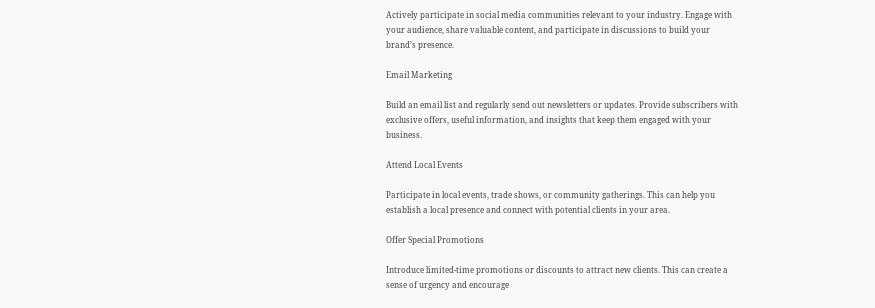Actively participate in social media communities relevant to your industry. Engage with your audience, share valuable content, and participate in discussions to build your brand’s presence.

Email Marketing

Build an email list and regularly send out newsletters or updates. Provide subscribers with exclusive offers, useful information, and insights that keep them engaged with your business.

Attend Local Events

Participate in local events, trade shows, or community gatherings. This can help you establish a local presence and connect with potential clients in your area.

Offer Special Promotions

Introduce limited-time promotions or discounts to attract new clients. This can create a sense of urgency and encourage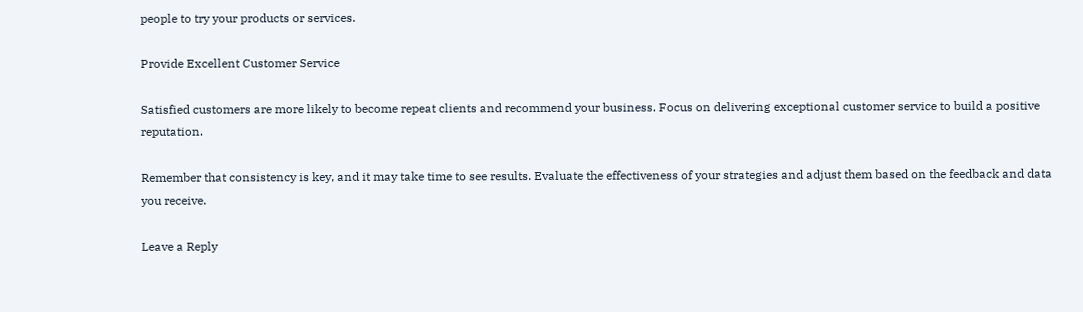people to try your products or services.

Provide Excellent Customer Service

Satisfied customers are more likely to become repeat clients and recommend your business. Focus on delivering exceptional customer service to build a positive reputation.

Remember that consistency is key, and it may take time to see results. Evaluate the effectiveness of your strategies and adjust them based on the feedback and data you receive.

Leave a Reply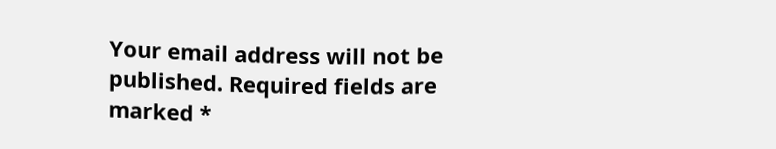Your email address will not be published. Required fields are marked *